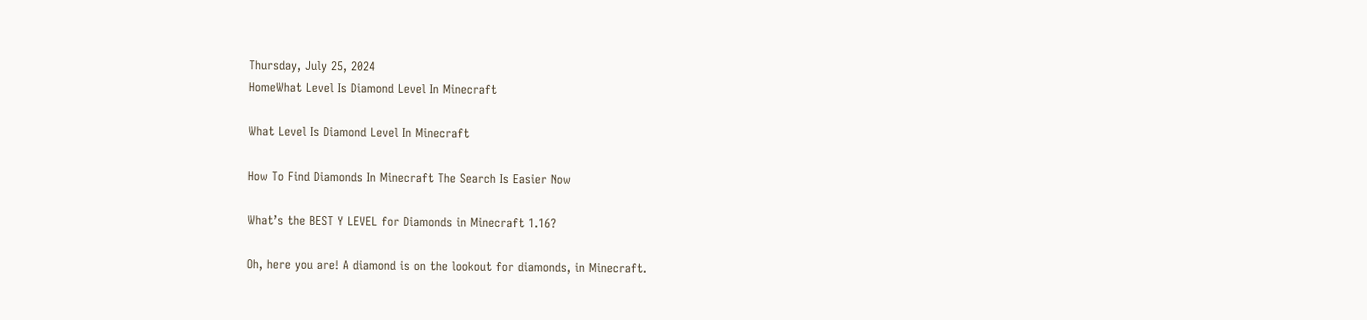Thursday, July 25, 2024
HomeWhat Level Is Diamond Level In Minecraft

What Level Is Diamond Level In Minecraft

How To Find Diamonds In Minecraft The Search Is Easier Now

What’s the BEST Y LEVEL for Diamonds in Minecraft 1.16?

Oh, here you are! A diamond is on the lookout for diamonds, in Minecraft.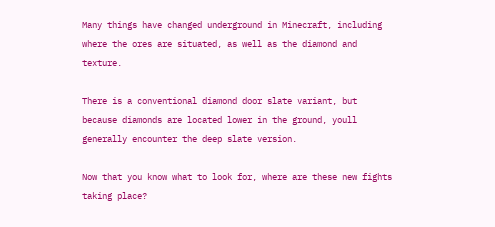Many things have changed underground in Minecraft, including where the ores are situated, as well as the diamond and texture.

There is a conventional diamond door slate variant, but because diamonds are located lower in the ground, youll generally encounter the deep slate version.

Now that you know what to look for, where are these new fights taking place?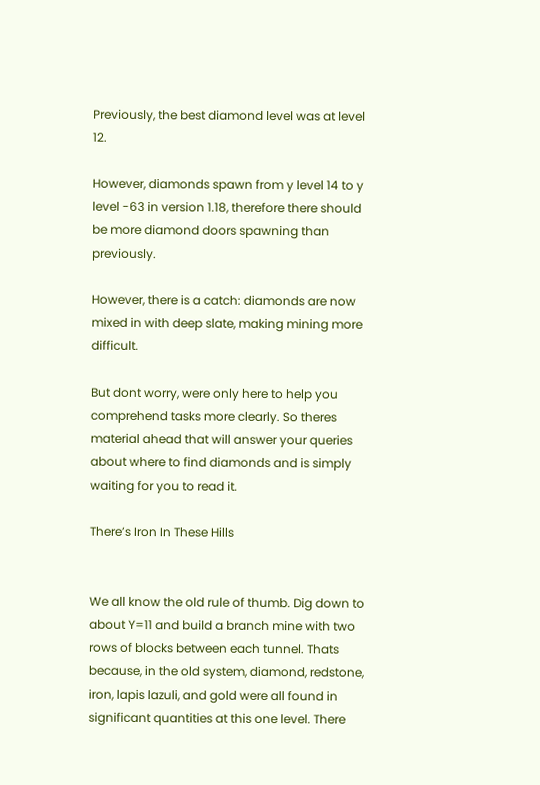Previously, the best diamond level was at level 12.

However, diamonds spawn from y level 14 to y level -63 in version 1.18, therefore there should be more diamond doors spawning than previously.

However, there is a catch: diamonds are now mixed in with deep slate, making mining more difficult.

But dont worry, were only here to help you comprehend tasks more clearly. So theres material ahead that will answer your queries about where to find diamonds and is simply waiting for you to read it.

There’s Iron In These Hills


We all know the old rule of thumb. Dig down to about Y=11 and build a branch mine with two rows of blocks between each tunnel. Thats because, in the old system, diamond, redstone, iron, lapis lazuli, and gold were all found in significant quantities at this one level. There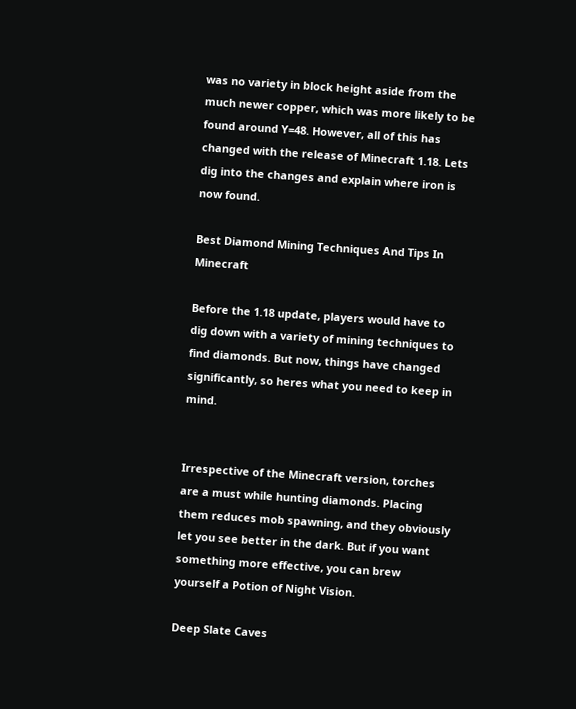was no variety in block height aside from the much newer copper, which was more likely to be found around Y=48. However, all of this has changed with the release of Minecraft 1.18. Lets dig into the changes and explain where iron is now found.

Best Diamond Mining Techniques And Tips In Minecraft

Before the 1.18 update, players would have to dig down with a variety of mining techniques to find diamonds. But now, things have changed significantly, so heres what you need to keep in mind.


Irrespective of the Minecraft version, torches are a must while hunting diamonds. Placing them reduces mob spawning, and they obviously let you see better in the dark. But if you want something more effective, you can brew yourself a Potion of Night Vision.

Deep Slate Caves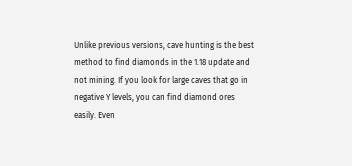Unlike previous versions, cave hunting is the best method to find diamonds in the 1.18 update and not mining. If you look for large caves that go in negative Y levels, you can find diamond ores easily. Even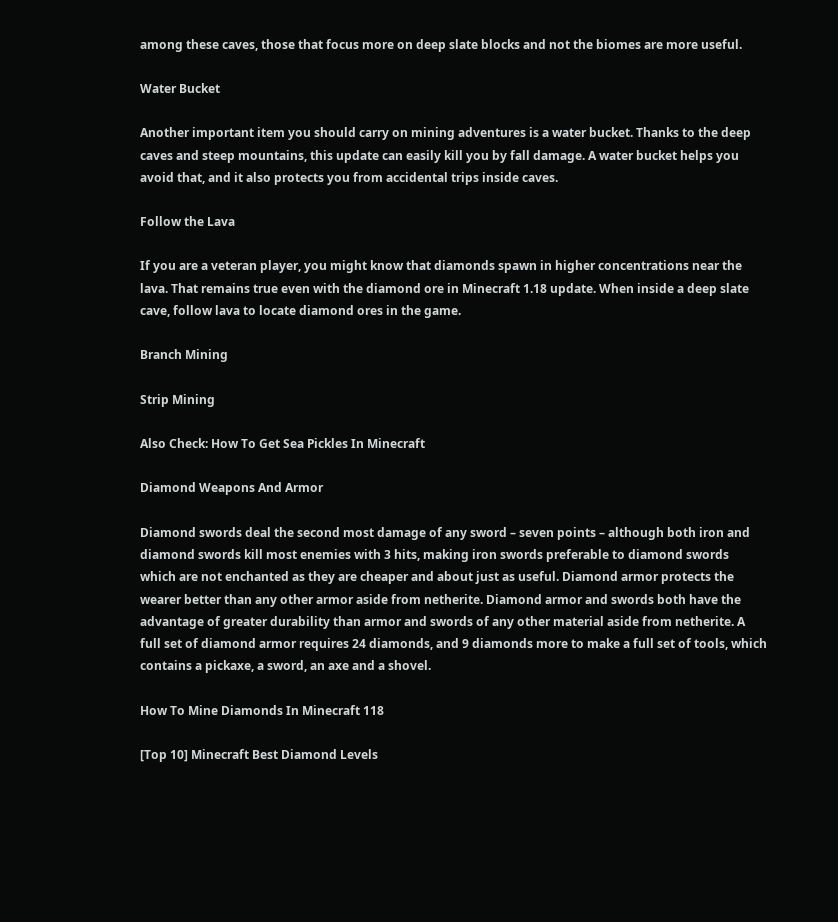among these caves, those that focus more on deep slate blocks and not the biomes are more useful.

Water Bucket

Another important item you should carry on mining adventures is a water bucket. Thanks to the deep caves and steep mountains, this update can easily kill you by fall damage. A water bucket helps you avoid that, and it also protects you from accidental trips inside caves.

Follow the Lava

If you are a veteran player, you might know that diamonds spawn in higher concentrations near the lava. That remains true even with the diamond ore in Minecraft 1.18 update. When inside a deep slate cave, follow lava to locate diamond ores in the game.

Branch Mining

Strip Mining

Also Check: How To Get Sea Pickles In Minecraft

Diamond Weapons And Armor

Diamond swords deal the second most damage of any sword – seven points – although both iron and diamond swords kill most enemies with 3 hits, making iron swords preferable to diamond swords which are not enchanted as they are cheaper and about just as useful. Diamond armor protects the wearer better than any other armor aside from netherite. Diamond armor and swords both have the advantage of greater durability than armor and swords of any other material aside from netherite. A full set of diamond armor requires 24 diamonds, and 9 diamonds more to make a full set of tools, which contains a pickaxe, a sword, an axe and a shovel.

How To Mine Diamonds In Minecraft 118

[Top 10] Minecraft Best Diamond Levels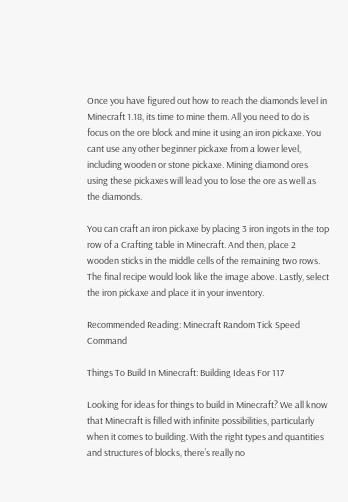Once you have figured out how to reach the diamonds level in Minecraft 1.18, its time to mine them. All you need to do is focus on the ore block and mine it using an iron pickaxe. You cant use any other beginner pickaxe from a lower level, including wooden or stone pickaxe. Mining diamond ores using these pickaxes will lead you to lose the ore as well as the diamonds.

You can craft an iron pickaxe by placing 3 iron ingots in the top row of a Crafting table in Minecraft. And then, place 2 wooden sticks in the middle cells of the remaining two rows. The final recipe would look like the image above. Lastly, select the iron pickaxe and place it in your inventory.

Recommended Reading: Minecraft Random Tick Speed Command

Things To Build In Minecraft: Building Ideas For 117

Looking for ideas for things to build in Minecraft? We all know that Minecraft is filled with infinite possibilities, particularly when it comes to building. With the right types and quantities and structures of blocks, there’s really no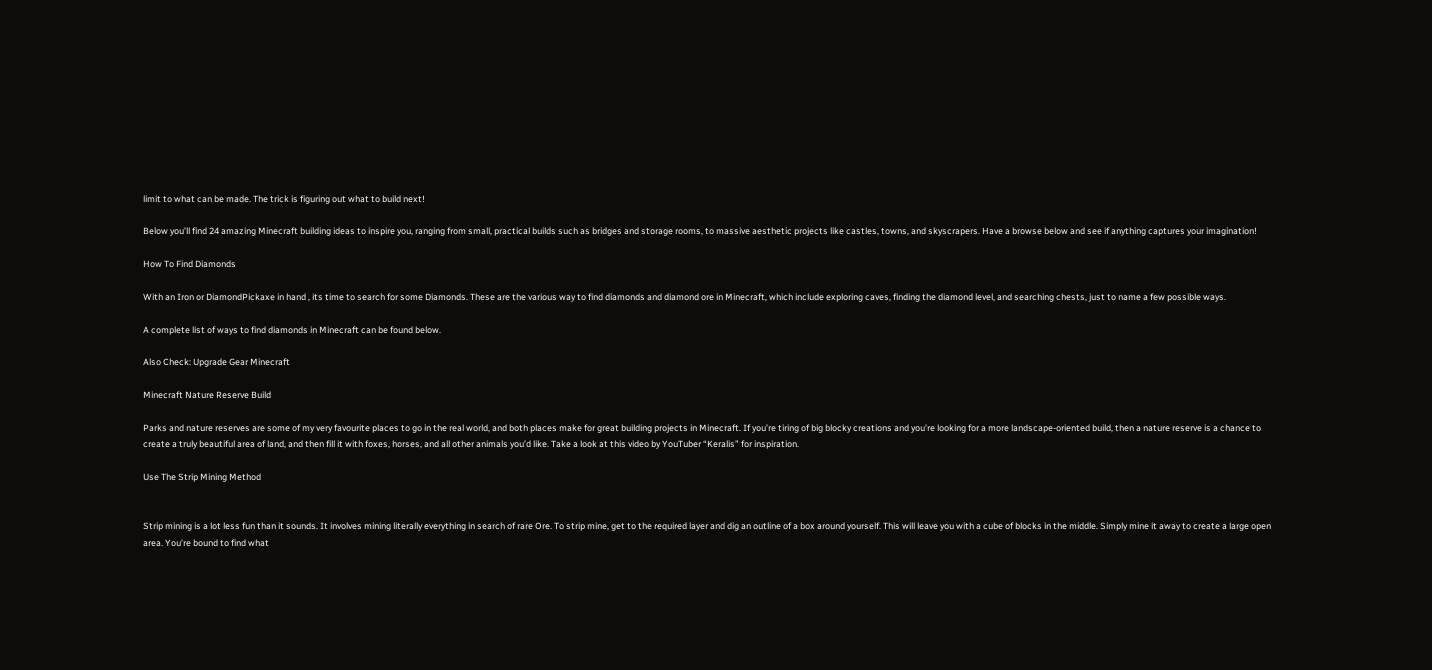limit to what can be made. The trick is figuring out what to build next!

Below you’ll find 24 amazing Minecraft building ideas to inspire you, ranging from small, practical builds such as bridges and storage rooms, to massive aesthetic projects like castles, towns, and skyscrapers. Have a browse below and see if anything captures your imagination!

How To Find Diamonds

With an Iron or DiamondPickaxe in hand , its time to search for some Diamonds. These are the various way to find diamonds and diamond ore in Minecraft, which include exploring caves, finding the diamond level, and searching chests, just to name a few possible ways.

A complete list of ways to find diamonds in Minecraft can be found below.

Also Check: Upgrade Gear Minecraft

Minecraft Nature Reserve Build

Parks and nature reserves are some of my very favourite places to go in the real world, and both places make for great building projects in Minecraft. If you’re tiring of big blocky creations and you’re looking for a more landscape-oriented build, then a nature reserve is a chance to create a truly beautiful area of land, and then fill it with foxes, horses, and all other animals you’d like. Take a look at this video by YouTuber “Keralis” for inspiration.

Use The Strip Mining Method


Strip mining is a lot less fun than it sounds. It involves mining literally everything in search of rare Ore. To strip mine, get to the required layer and dig an outline of a box around yourself. This will leave you with a cube of blocks in the middle. Simply mine it away to create a large open area. You’re bound to find what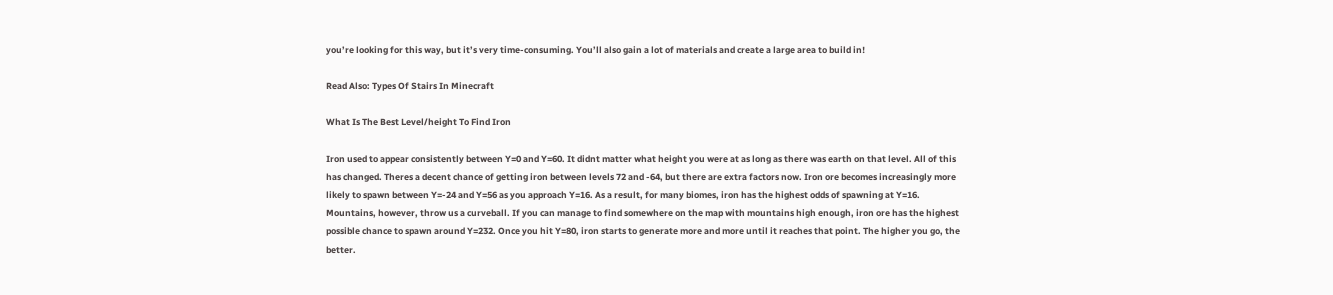you’re looking for this way, but it’s very time-consuming. You’ll also gain a lot of materials and create a large area to build in!

Read Also: Types Of Stairs In Minecraft

What Is The Best Level/height To Find Iron

Iron used to appear consistently between Y=0 and Y=60. It didnt matter what height you were at as long as there was earth on that level. All of this has changed. Theres a decent chance of getting iron between levels 72 and -64, but there are extra factors now. Iron ore becomes increasingly more likely to spawn between Y=-24 and Y=56 as you approach Y=16. As a result, for many biomes, iron has the highest odds of spawning at Y=16. Mountains, however, throw us a curveball. If you can manage to find somewhere on the map with mountains high enough, iron ore has the highest possible chance to spawn around Y=232. Once you hit Y=80, iron starts to generate more and more until it reaches that point. The higher you go, the better.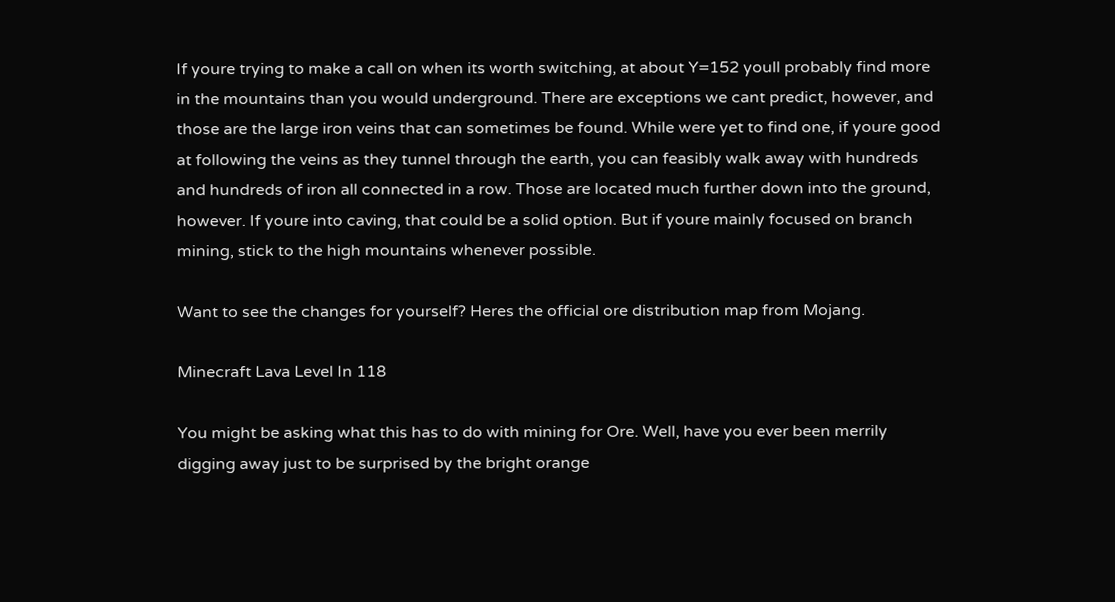If youre trying to make a call on when its worth switching, at about Y=152 youll probably find more in the mountains than you would underground. There are exceptions we cant predict, however, and those are the large iron veins that can sometimes be found. While were yet to find one, if youre good at following the veins as they tunnel through the earth, you can feasibly walk away with hundreds and hundreds of iron all connected in a row. Those are located much further down into the ground, however. If youre into caving, that could be a solid option. But if youre mainly focused on branch mining, stick to the high mountains whenever possible.

Want to see the changes for yourself? Heres the official ore distribution map from Mojang.

Minecraft Lava Level In 118

You might be asking what this has to do with mining for Ore. Well, have you ever been merrily digging away just to be surprised by the bright orange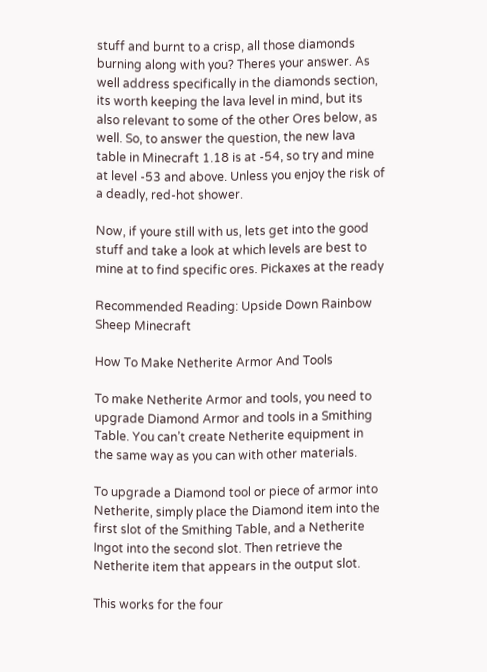stuff and burnt to a crisp, all those diamonds burning along with you? Theres your answer. As well address specifically in the diamonds section, its worth keeping the lava level in mind, but its also relevant to some of the other Ores below, as well. So, to answer the question, the new lava table in Minecraft 1.18 is at -54, so try and mine at level -53 and above. Unless you enjoy the risk of a deadly, red-hot shower.

Now, if youre still with us, lets get into the good stuff and take a look at which levels are best to mine at to find specific ores. Pickaxes at the ready

Recommended Reading: Upside Down Rainbow Sheep Minecraft

How To Make Netherite Armor And Tools

To make Netherite Armor and tools, you need to upgrade Diamond Armor and tools in a Smithing Table. You can’t create Netherite equipment in the same way as you can with other materials.

To upgrade a Diamond tool or piece of armor into Netherite, simply place the Diamond item into the first slot of the Smithing Table, and a Netherite Ingot into the second slot. Then retrieve the Netherite item that appears in the output slot.

This works for the four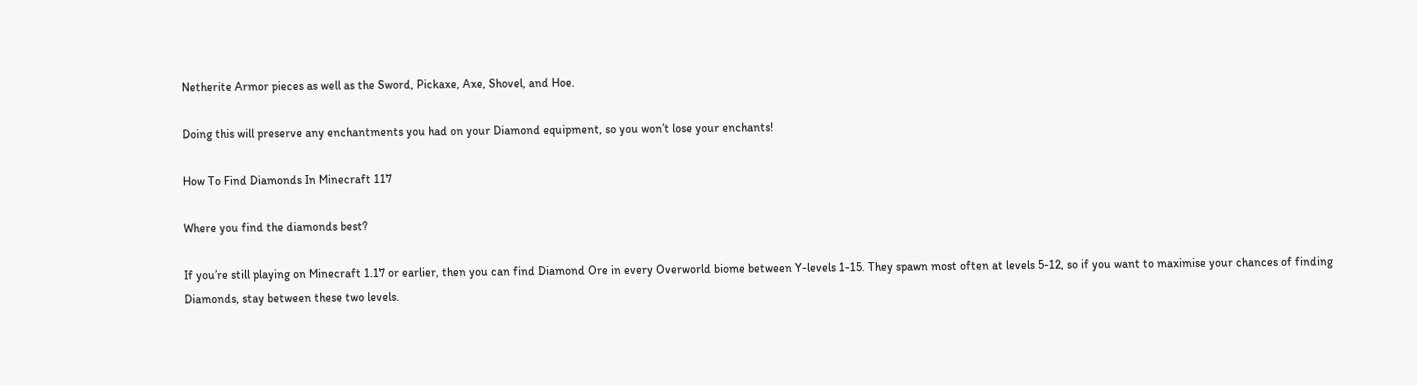Netherite Armor pieces as well as the Sword, Pickaxe, Axe, Shovel, and Hoe.

Doing this will preserve any enchantments you had on your Diamond equipment, so you won’t lose your enchants!

How To Find Diamonds In Minecraft 117

Where you find the diamonds best?

If you’re still playing on Minecraft 1.17 or earlier, then you can find Diamond Ore in every Overworld biome between Y-levels 1-15. They spawn most often at levels 5-12, so if you want to maximise your chances of finding Diamonds, stay between these two levels.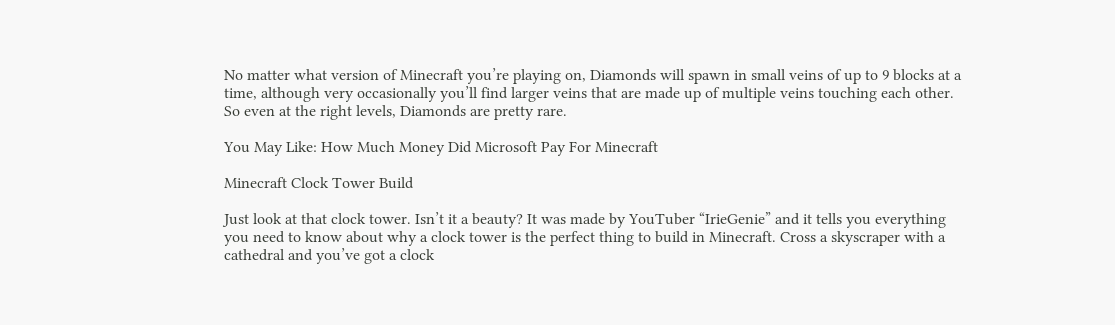No matter what version of Minecraft you’re playing on, Diamonds will spawn in small veins of up to 9 blocks at a time, although very occasionally you’ll find larger veins that are made up of multiple veins touching each other. So even at the right levels, Diamonds are pretty rare.

You May Like: How Much Money Did Microsoft Pay For Minecraft

Minecraft Clock Tower Build

Just look at that clock tower. Isn’t it a beauty? It was made by YouTuber “IrieGenie” and it tells you everything you need to know about why a clock tower is the perfect thing to build in Minecraft. Cross a skyscraper with a cathedral and you’ve got a clock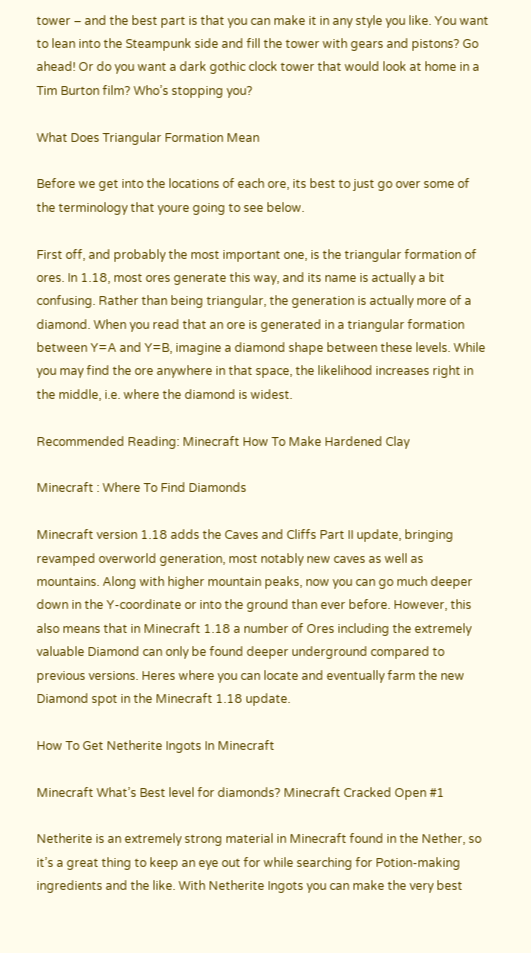tower – and the best part is that you can make it in any style you like. You want to lean into the Steampunk side and fill the tower with gears and pistons? Go ahead! Or do you want a dark gothic clock tower that would look at home in a Tim Burton film? Who’s stopping you?

What Does Triangular Formation Mean

Before we get into the locations of each ore, its best to just go over some of the terminology that youre going to see below.

First off, and probably the most important one, is the triangular formation of ores. In 1.18, most ores generate this way, and its name is actually a bit confusing. Rather than being triangular, the generation is actually more of a diamond. When you read that an ore is generated in a triangular formation between Y=A and Y=B, imagine a diamond shape between these levels. While you may find the ore anywhere in that space, the likelihood increases right in the middle, i.e. where the diamond is widest.

Recommended Reading: Minecraft How To Make Hardened Clay

Minecraft : Where To Find Diamonds

Minecraft version 1.18 adds the Caves and Cliffs Part II update, bringing revamped overworld generation, most notably new caves as well as mountains. Along with higher mountain peaks, now you can go much deeper down in the Y-coordinate or into the ground than ever before. However, this also means that in Minecraft 1.18 a number of Ores including the extremely valuable Diamond can only be found deeper underground compared to previous versions. Heres where you can locate and eventually farm the new Diamond spot in the Minecraft 1.18 update.

How To Get Netherite Ingots In Minecraft

Minecraft What’s Best level for diamonds? Minecraft Cracked Open #1

Netherite is an extremely strong material in Minecraft found in the Nether, so it’s a great thing to keep an eye out for while searching for Potion-making ingredients and the like. With Netherite Ingots you can make the very best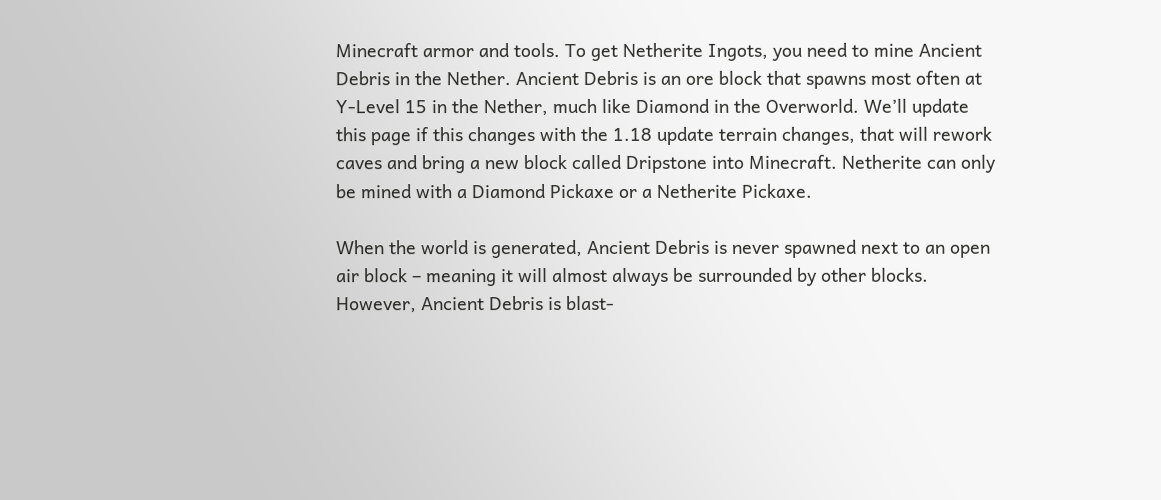Minecraft armor and tools. To get Netherite Ingots, you need to mine Ancient Debris in the Nether. Ancient Debris is an ore block that spawns most often at Y-Level 15 in the Nether, much like Diamond in the Overworld. We’ll update this page if this changes with the 1.18 update terrain changes, that will rework caves and bring a new block called Dripstone into Minecraft. Netherite can only be mined with a Diamond Pickaxe or a Netherite Pickaxe.

When the world is generated, Ancient Debris is never spawned next to an open air block – meaning it will almost always be surrounded by other blocks. However, Ancient Debris is blast-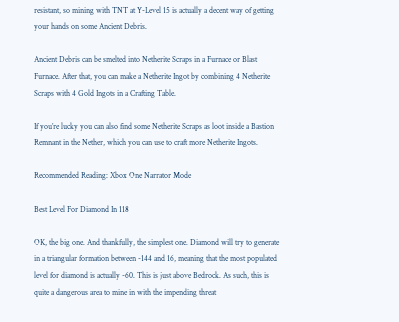resistant, so mining with TNT at Y-Level 15 is actually a decent way of getting your hands on some Ancient Debris.

Ancient Debris can be smelted into Netherite Scraps in a Furnace or Blast Furnace. After that, you can make a Netherite Ingot by combining 4 Netherite Scraps with 4 Gold Ingots in a Crafting Table.

If you’re lucky you can also find some Netherite Scraps as loot inside a Bastion Remnant in the Nether, which you can use to craft more Netherite Ingots.

Recommended Reading: Xbox One Narrator Mode

Best Level For Diamond In 118

OK, the big one. And thankfully, the simplest one. Diamond will try to generate in a triangular formation between -144 and 16, meaning that the most populated level for diamond is actually -60. This is just above Bedrock. As such, this is quite a dangerous area to mine in with the impending threat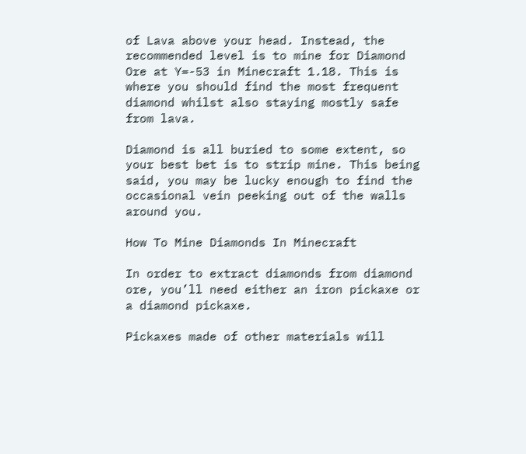of Lava above your head. Instead, the recommended level is to mine for Diamond Ore at Y=-53 in Minecraft 1.18. This is where you should find the most frequent diamond whilst also staying mostly safe from lava.

Diamond is all buried to some extent, so your best bet is to strip mine. This being said, you may be lucky enough to find the occasional vein peeking out of the walls around you.

How To Mine Diamonds In Minecraft

In order to extract diamonds from diamond ore, you’ll need either an iron pickaxe or a diamond pickaxe.

Pickaxes made of other materials will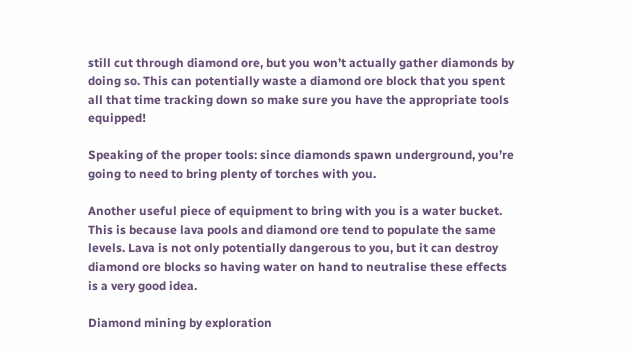still cut through diamond ore, but you won’t actually gather diamonds by doing so. This can potentially waste a diamond ore block that you spent all that time tracking down so make sure you have the appropriate tools equipped!

Speaking of the proper tools: since diamonds spawn underground, you’re going to need to bring plenty of torches with you.

Another useful piece of equipment to bring with you is a water bucket. This is because lava pools and diamond ore tend to populate the same levels. Lava is not only potentially dangerous to you, but it can destroy diamond ore blocks so having water on hand to neutralise these effects is a very good idea.

Diamond mining by exploration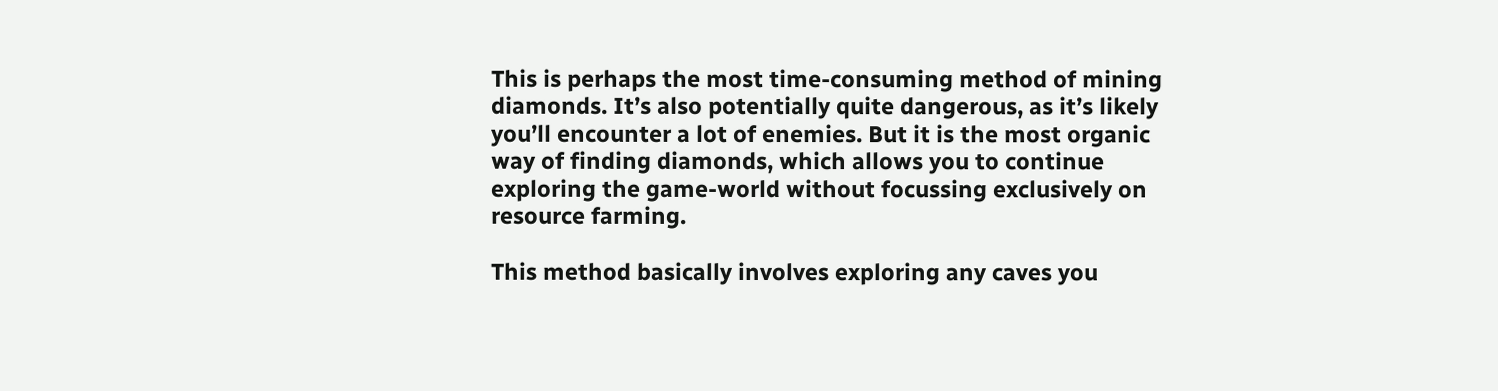This is perhaps the most time-consuming method of mining diamonds. It’s also potentially quite dangerous, as it’s likely you’ll encounter a lot of enemies. But it is the most organic way of finding diamonds, which allows you to continue exploring the game-world without focussing exclusively on resource farming.

This method basically involves exploring any caves you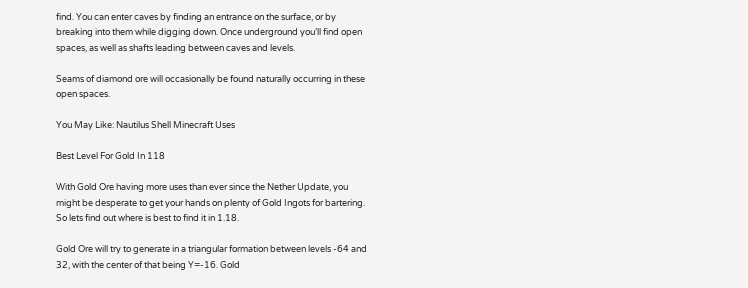find. You can enter caves by finding an entrance on the surface, or by breaking into them while digging down. Once underground you’ll find open spaces, as well as shafts leading between caves and levels.

Seams of diamond ore will occasionally be found naturally occurring in these open spaces.

You May Like: Nautilus Shell Minecraft Uses

Best Level For Gold In 118

With Gold Ore having more uses than ever since the Nether Update, you might be desperate to get your hands on plenty of Gold Ingots for bartering. So lets find out where is best to find it in 1.18.

Gold Ore will try to generate in a triangular formation between levels -64 and 32, with the center of that being Y=-16. Gold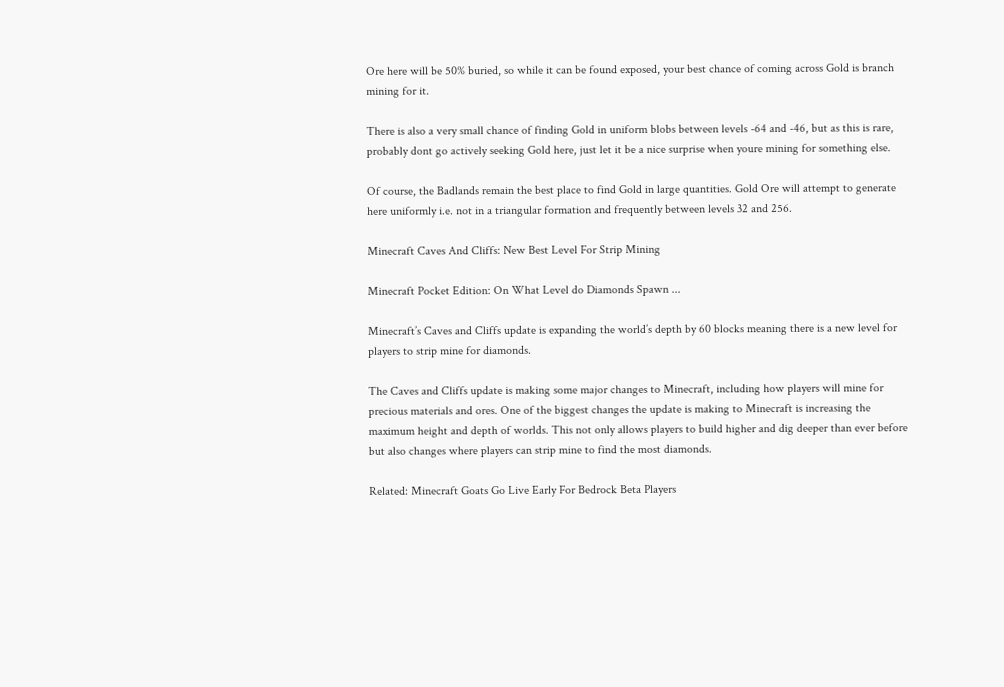Ore here will be 50% buried, so while it can be found exposed, your best chance of coming across Gold is branch mining for it.

There is also a very small chance of finding Gold in uniform blobs between levels -64 and -46, but as this is rare, probably dont go actively seeking Gold here, just let it be a nice surprise when youre mining for something else.

Of course, the Badlands remain the best place to find Gold in large quantities. Gold Ore will attempt to generate here uniformly i.e. not in a triangular formation and frequently between levels 32 and 256.

Minecraft Caves And Cliffs: New Best Level For Strip Mining

Minecraft Pocket Edition: On What Level do Diamonds Spawn ...

Minecraft’s Caves and Cliffs update is expanding the world’s depth by 60 blocks meaning there is a new level for players to strip mine for diamonds.

The Caves and Cliffs update is making some major changes to Minecraft, including how players will mine for precious materials and ores. One of the biggest changes the update is making to Minecraft is increasing the maximum height and depth of worlds. This not only allows players to build higher and dig deeper than ever before but also changes where players can strip mine to find the most diamonds.

Related: Minecraft Goats Go Live Early For Bedrock Beta Players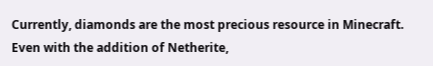Currently, diamonds are the most precious resource in Minecraft. Even with the addition of Netherite,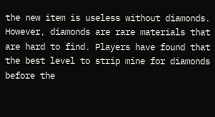the new item is useless without diamonds. However, diamonds are rare materials that are hard to find. Players have found that the best level to strip mine for diamonds before the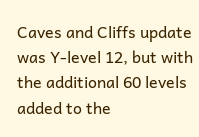Caves and Cliffs update was Y-level 12, but with the additional 60 levels added to the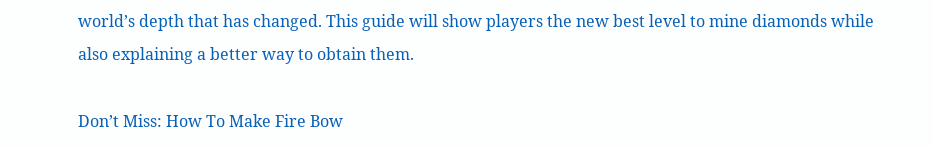world’s depth that has changed. This guide will show players the new best level to mine diamonds while also explaining a better way to obtain them.

Don’t Miss: How To Make Fire Bow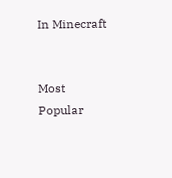In Minecraft


Most Popular